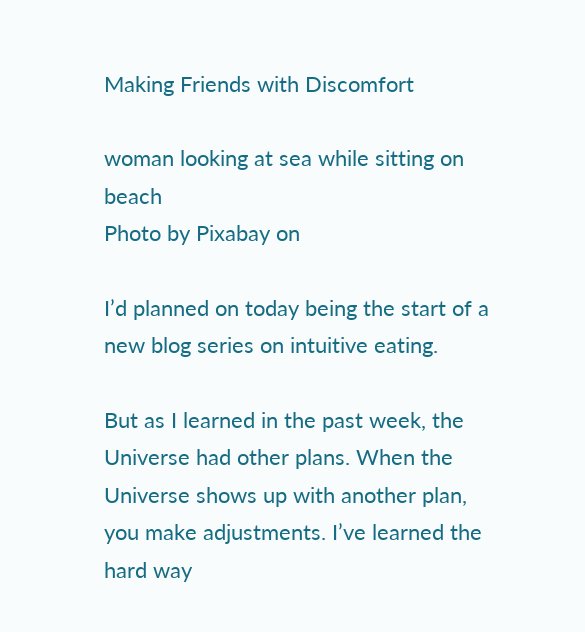Making Friends with Discomfort

woman looking at sea while sitting on beach
Photo by Pixabay on

I’d planned on today being the start of a new blog series on intuitive eating.

But as I learned in the past week, the Universe had other plans. When the Universe shows up with another plan, you make adjustments. I’ve learned the hard way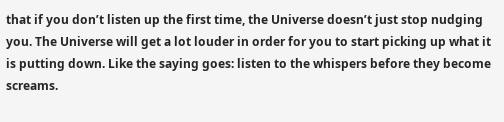that if you don’t listen up the first time, the Universe doesn’t just stop nudging you. The Universe will get a lot louder in order for you to start picking up what it is putting down. Like the saying goes: listen to the whispers before they become screams.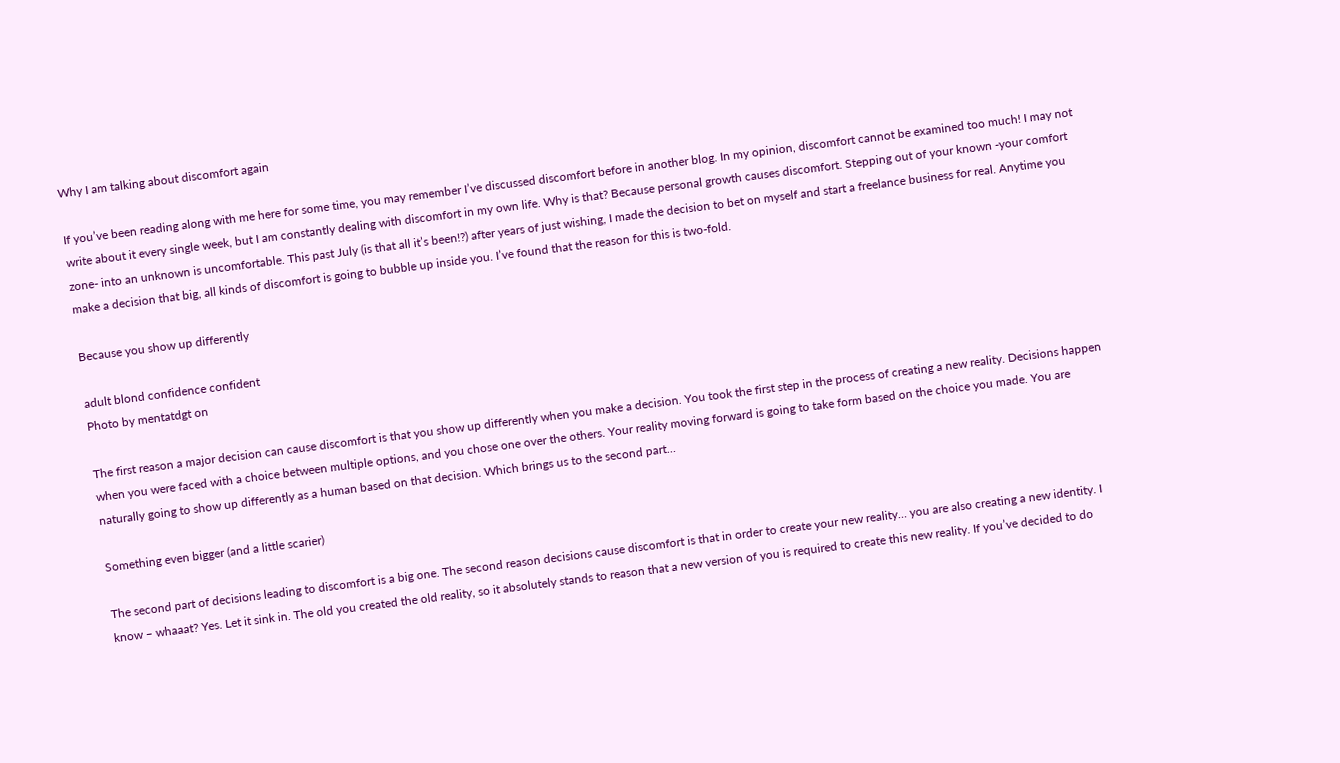Why I am talking about discomfort again

If you’ve been reading along with me here for some time, you may remember I’ve discussed discomfort before in another blog. In my opinion, discomfort cannot be examined too much! I may not write about it every single week, but I am constantly dealing with discomfort in my own life. Why is that? Because personal growth causes discomfort. Stepping out of your known -your comfort zone- into an unknown is uncomfortable. This past July (is that all it’s been!?) after years of just wishing, I made the decision to bet on myself and start a freelance business for real. Anytime you make a decision that big, all kinds of discomfort is going to bubble up inside you. I’ve found that the reason for this is two-fold.

Because you show up differently

adult blond confidence confident
Photo by mentatdgt on

The first reason a major decision can cause discomfort is that you show up differently when you make a decision. You took the first step in the process of creating a new reality. Decisions happen when you were faced with a choice between multiple options, and you chose one over the others. Your reality moving forward is going to take form based on the choice you made. You are naturally going to show up differently as a human based on that decision. Which brings us to the second part…

Something even bigger (and a little scarier)

The second part of decisions leading to discomfort is a big one. The second reason decisions cause discomfort is that in order to create your new reality… you are also creating a new identity. I know – whaaat? Yes. Let it sink in. The old you created the old reality, so it absolutely stands to reason that a new version of you is required to create this new reality. If you’ve decided to do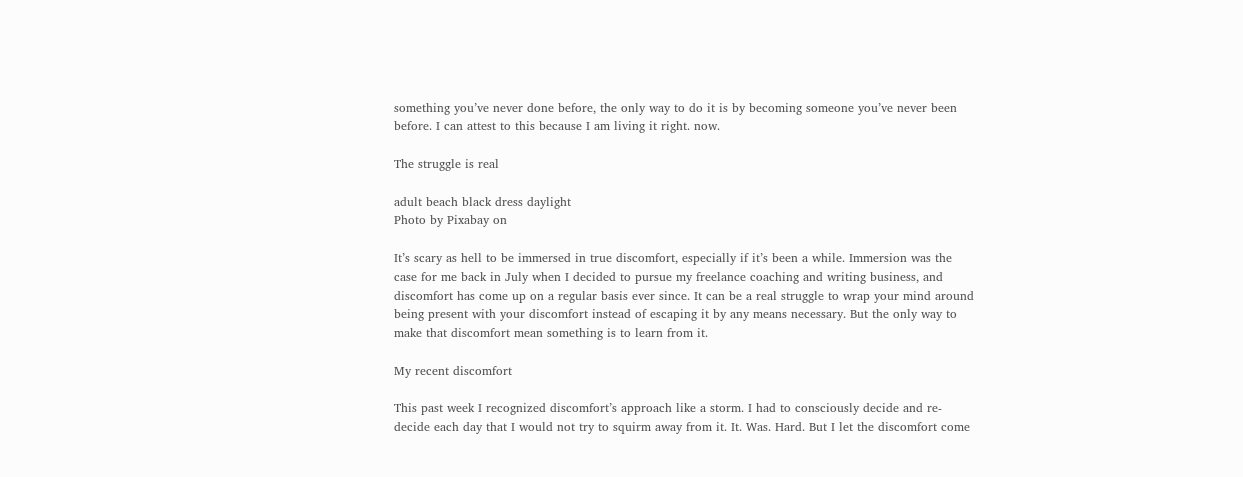something you’ve never done before, the only way to do it is by becoming someone you’ve never been before. I can attest to this because I am living it right. now.

The struggle is real

adult beach black dress daylight
Photo by Pixabay on

It’s scary as hell to be immersed in true discomfort, especially if it’s been a while. Immersion was the case for me back in July when I decided to pursue my freelance coaching and writing business, and discomfort has come up on a regular basis ever since. It can be a real struggle to wrap your mind around being present with your discomfort instead of escaping it by any means necessary. But the only way to make that discomfort mean something is to learn from it.

My recent discomfort

This past week I recognized discomfort’s approach like a storm. I had to consciously decide and re-decide each day that I would not try to squirm away from it. It. Was. Hard. But I let the discomfort come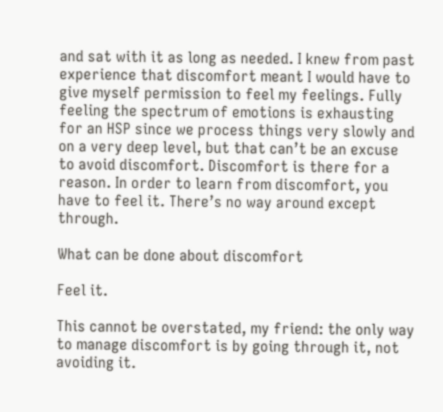and sat with it as long as needed. I knew from past experience that discomfort meant I would have to give myself permission to feel my feelings. Fully feeling the spectrum of emotions is exhausting for an HSP since we process things very slowly and on a very deep level, but that can’t be an excuse to avoid discomfort. Discomfort is there for a reason. In order to learn from discomfort, you have to feel it. There’s no way around except through.

What can be done about discomfort

Feel it.

This cannot be overstated, my friend: the only way to manage discomfort is by going through it, not avoiding it.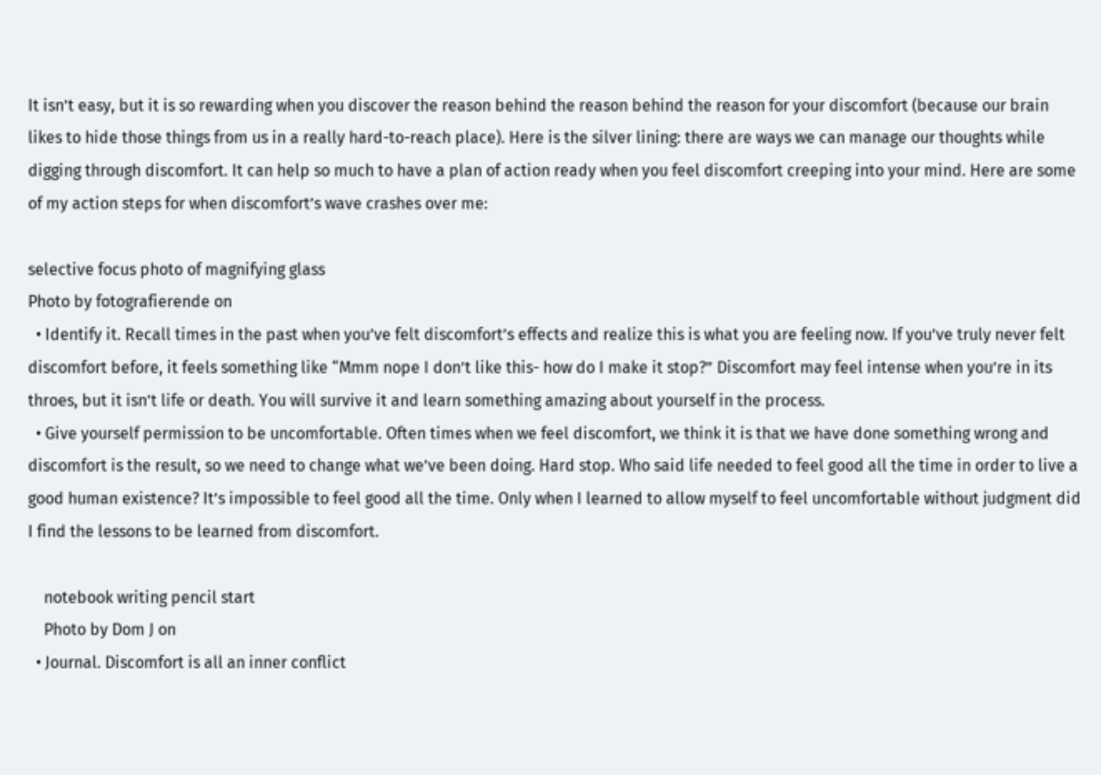It isn’t easy, but it is so rewarding when you discover the reason behind the reason behind the reason for your discomfort (because our brain likes to hide those things from us in a really hard-to-reach place). Here is the silver lining: there are ways we can manage our thoughts while digging through discomfort. It can help so much to have a plan of action ready when you feel discomfort creeping into your mind. Here are some of my action steps for when discomfort’s wave crashes over me:

selective focus photo of magnifying glass
Photo by fotografierende on
  • Identify it. Recall times in the past when you’ve felt discomfort’s effects and realize this is what you are feeling now. If you’ve truly never felt discomfort before, it feels something like “Mmm nope I don’t like this- how do I make it stop?” Discomfort may feel intense when you’re in its throes, but it isn’t life or death. You will survive it and learn something amazing about yourself in the process.
  • Give yourself permission to be uncomfortable. Often times when we feel discomfort, we think it is that we have done something wrong and discomfort is the result, so we need to change what we’ve been doing. Hard stop. Who said life needed to feel good all the time in order to live a good human existence? It’s impossible to feel good all the time. Only when I learned to allow myself to feel uncomfortable without judgment did I find the lessons to be learned from discomfort.

    notebook writing pencil start
    Photo by Dom J on
  • Journal. Discomfort is all an inner conflict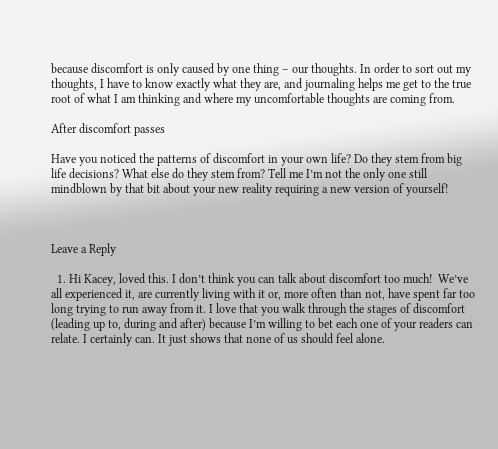because discomfort is only caused by one thing – our thoughts. In order to sort out my thoughts, I have to know exactly what they are, and journaling helps me get to the true root of what I am thinking and where my uncomfortable thoughts are coming from.

After discomfort passes

Have you noticed the patterns of discomfort in your own life? Do they stem from big life decisions? What else do they stem from? Tell me I’m not the only one still mindblown by that bit about your new reality requiring a new version of yourself!



Leave a Reply

  1. Hi Kacey, loved this. I don’t think you can talk about discomfort too much!  We’ve all experienced it, are currently living with it or, more often than not, have spent far too long trying to run away from it. I love that you walk through the stages of discomfort (leading up to, during and after) because I’m willing to bet each one of your readers can relate. I certainly can. It just shows that none of us should feel alone.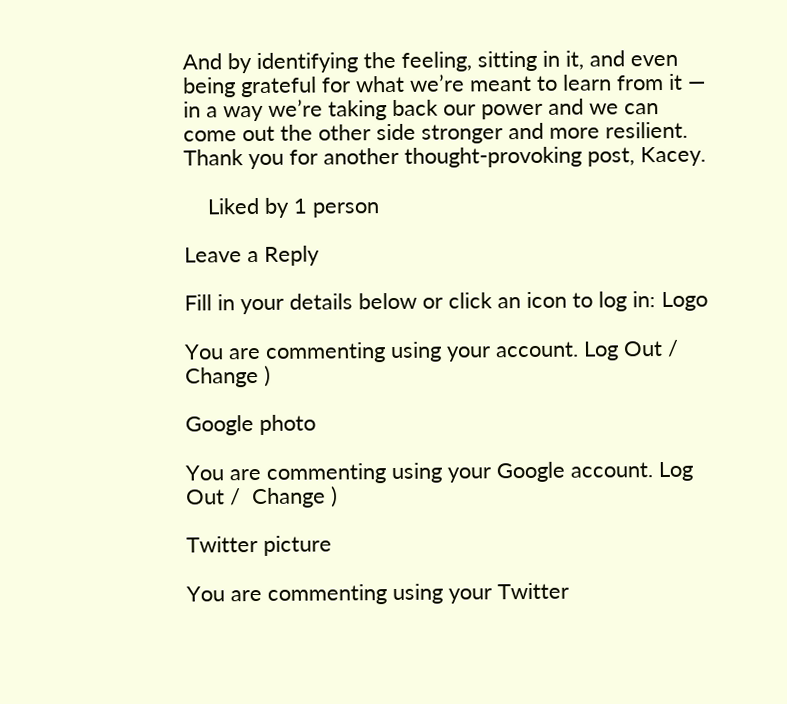And by identifying the feeling, sitting in it, and even being grateful for what we’re meant to learn from it — in a way we’re taking back our power and we can come out the other side stronger and more resilient. Thank you for another thought-provoking post, Kacey.

    Liked by 1 person

Leave a Reply

Fill in your details below or click an icon to log in: Logo

You are commenting using your account. Log Out /  Change )

Google photo

You are commenting using your Google account. Log Out /  Change )

Twitter picture

You are commenting using your Twitter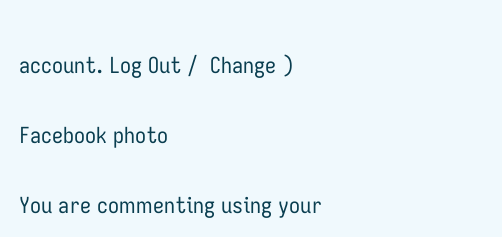account. Log Out /  Change )

Facebook photo

You are commenting using your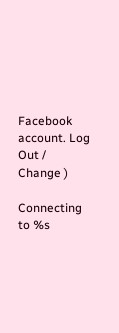Facebook account. Log Out /  Change )

Connecting to %s